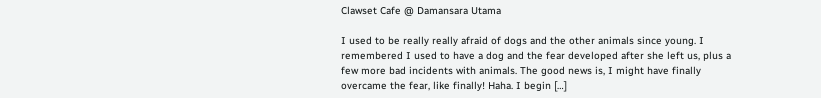Clawset Cafe @ Damansara Utama

I used to be really really afraid of dogs and the other animals since young. I remembered I used to have a dog and the fear developed after she left us, plus a few more bad incidents with animals. The good news is, I might have finally overcame the fear, like finally! Haha. I begin […]